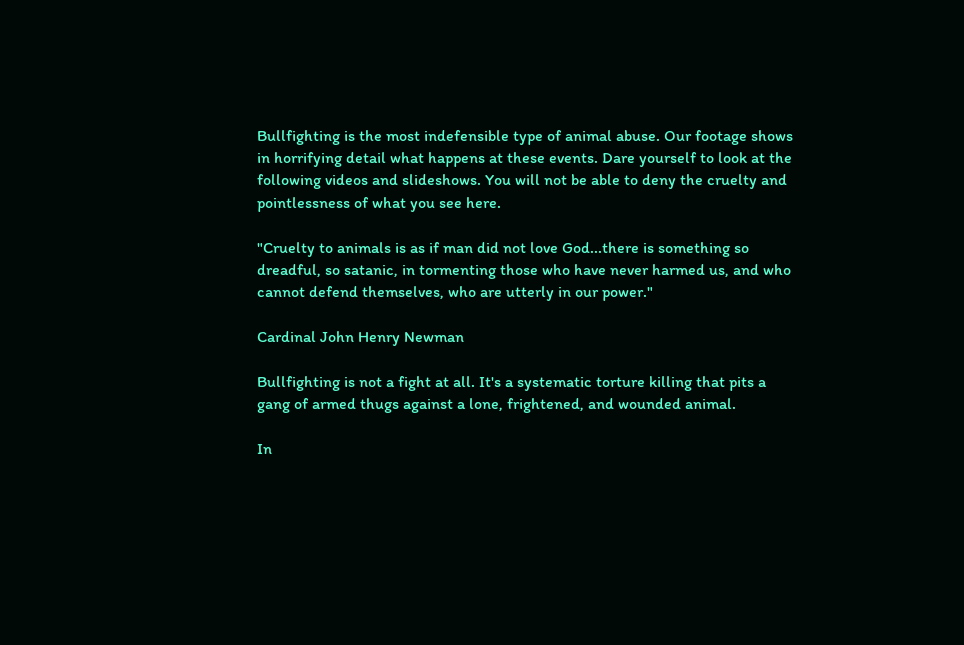Bullfighting is the most indefensible type of animal abuse. Our footage shows in horrifying detail what happens at these events. Dare yourself to look at the following videos and slideshows. You will not be able to deny the cruelty and pointlessness of what you see here.

"Cruelty to animals is as if man did not love God...there is something so dreadful, so satanic, in tormenting those who have never harmed us, and who cannot defend themselves, who are utterly in our power."

Cardinal John Henry Newman

Bullfighting is not a fight at all. It's a systematic torture killing that pits a gang of armed thugs against a lone, frightened, and wounded animal.

In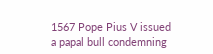1567 Pope Pius V issued a papal bull condemning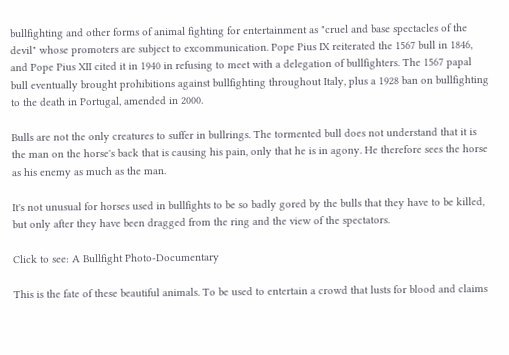bullfighting and other forms of animal fighting for entertainment as "cruel and base spectacles of the devil" whose promoters are subject to excommunication. Pope Pius IX reiterated the 1567 bull in 1846, and Pope Pius XII cited it in 1940 in refusing to meet with a delegation of bullfighters. The 1567 papal bull eventually brought prohibitions against bullfighting throughout Italy, plus a 1928 ban on bullfighting to the death in Portugal, amended in 2000.

Bulls are not the only creatures to suffer in bullrings. The tormented bull does not understand that it is the man on the horse's back that is causing his pain, only that he is in agony. He therefore sees the horse as his enemy as much as the man.

It's not unusual for horses used in bullfights to be so badly gored by the bulls that they have to be killed, but only after they have been dragged from the ring and the view of the spectators.

Click to see: A Bullfight Photo-Documentary

This is the fate of these beautiful animals. To be used to entertain a crowd that lusts for blood and claims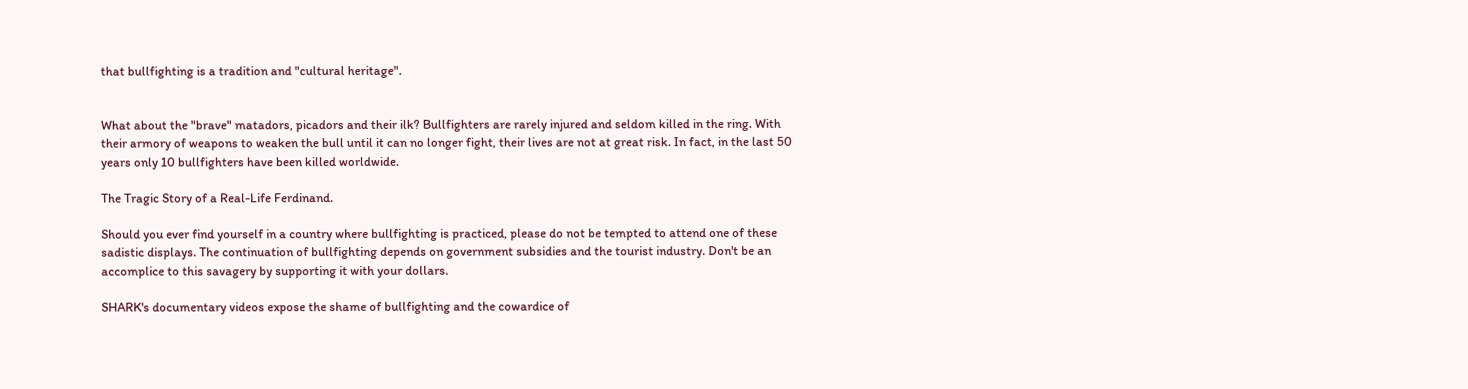that bullfighting is a tradition and "cultural heritage".


What about the "brave" matadors, picadors and their ilk? Bullfighters are rarely injured and seldom killed in the ring. With their armory of weapons to weaken the bull until it can no longer fight, their lives are not at great risk. In fact, in the last 50 years only 10 bullfighters have been killed worldwide.

The Tragic Story of a Real-Life Ferdinand.

Should you ever find yourself in a country where bullfighting is practiced, please do not be tempted to attend one of these sadistic displays. The continuation of bullfighting depends on government subsidies and the tourist industry. Don't be an accomplice to this savagery by supporting it with your dollars.

SHARK's documentary videos expose the shame of bullfighting and the cowardice of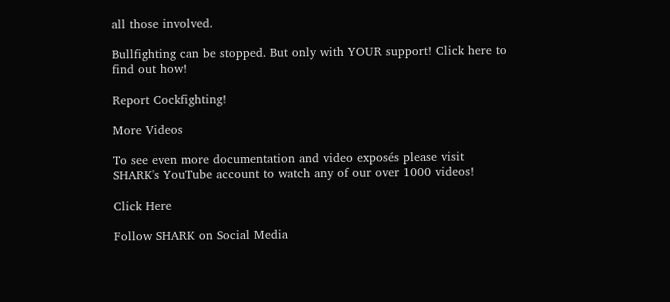all those involved.

Bullfighting can be stopped. But only with YOUR support! Click here to find out how!

Report Cockfighting!

More Videos

To see even more documentation and video exposés please visit SHARK's YouTube account to watch any of our over 1000 videos!

Click Here

Follow SHARK on Social Media